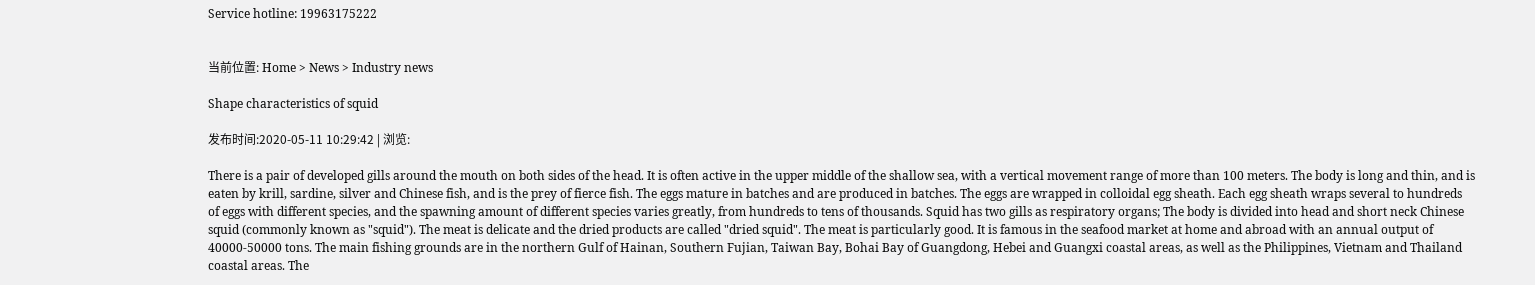Service hotline: 19963175222


当前位置: Home > News > Industry news

Shape characteristics of squid

发布时间:2020-05-11 10:29:42 | 浏览:

There is a pair of developed gills around the mouth on both sides of the head. It is often active in the upper middle of the shallow sea, with a vertical movement range of more than 100 meters. The body is long and thin, and is eaten by krill, sardine, silver and Chinese fish, and is the prey of fierce fish. The eggs mature in batches and are produced in batches. The eggs are wrapped in colloidal egg sheath. Each egg sheath wraps several to hundreds of eggs with different species, and the spawning amount of different species varies greatly, from hundreds to tens of thousands. Squid has two gills as respiratory organs; The body is divided into head and short neck Chinese squid (commonly known as "squid"). The meat is delicate and the dried products are called "dried squid". The meat is particularly good. It is famous in the seafood market at home and abroad with an annual output of 40000-50000 tons. The main fishing grounds are in the northern Gulf of Hainan, Southern Fujian, Taiwan Bay, Bohai Bay of Guangdong, Hebei and Guangxi coastal areas, as well as the Philippines, Vietnam and Thailand coastal areas. The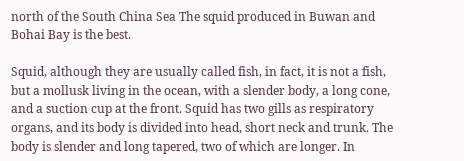north of the South China Sea The squid produced in Buwan and Bohai Bay is the best.

Squid, although they are usually called fish, in fact, it is not a fish, but a mollusk living in the ocean, with a slender body, a long cone, and a suction cup at the front. Squid has two gills as respiratory organs, and its body is divided into head, short neck and trunk. The body is slender and long tapered, two of which are longer. In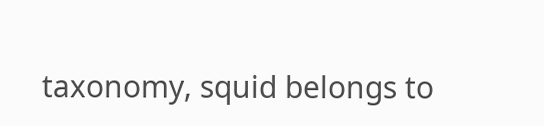taxonomy, squid belongs to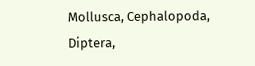Mollusca, Cephalopoda, Diptera,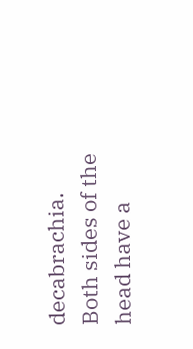decabrachia. Both sides of the head have a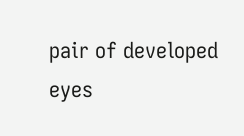pair of developed eyes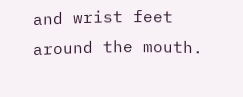and wrist feet around the mouth.